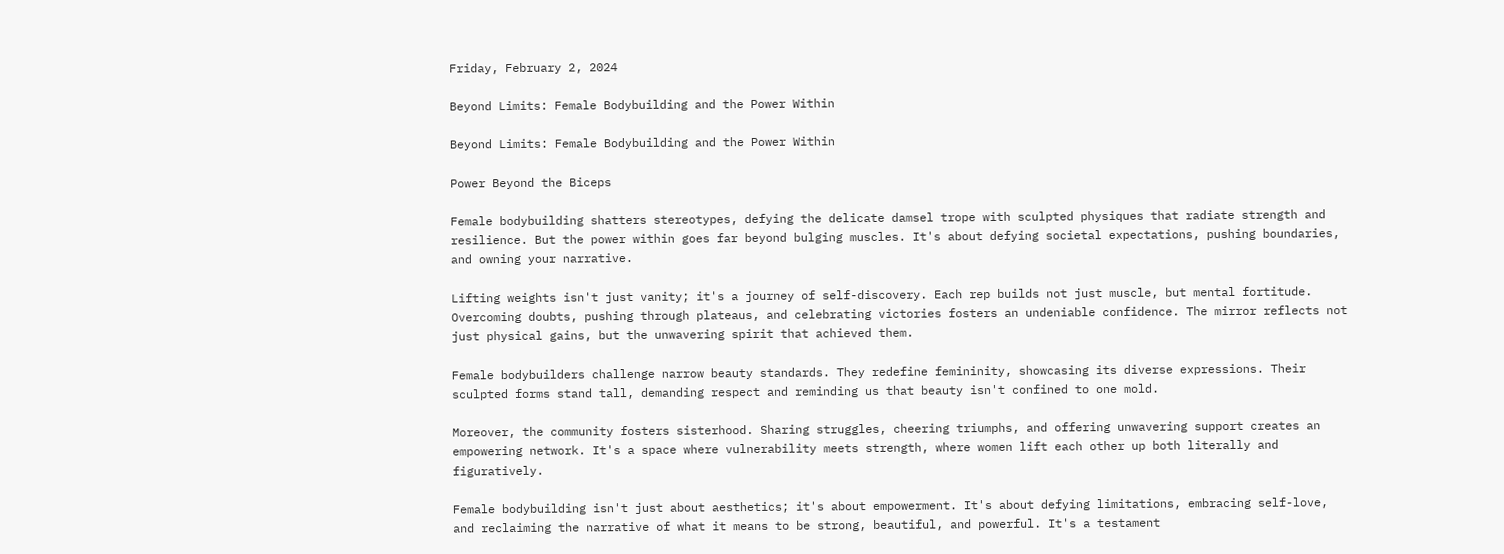Friday, February 2, 2024

Beyond Limits: Female Bodybuilding and the Power Within

Beyond Limits: Female Bodybuilding and the Power Within

Power Beyond the Biceps

Female bodybuilding shatters stereotypes, defying the delicate damsel trope with sculpted physiques that radiate strength and resilience. But the power within goes far beyond bulging muscles. It's about defying societal expectations, pushing boundaries, and owning your narrative.

Lifting weights isn't just vanity; it's a journey of self-discovery. Each rep builds not just muscle, but mental fortitude. Overcoming doubts, pushing through plateaus, and celebrating victories fosters an undeniable confidence. The mirror reflects not just physical gains, but the unwavering spirit that achieved them.

Female bodybuilders challenge narrow beauty standards. They redefine femininity, showcasing its diverse expressions. Their sculpted forms stand tall, demanding respect and reminding us that beauty isn't confined to one mold.

Moreover, the community fosters sisterhood. Sharing struggles, cheering triumphs, and offering unwavering support creates an empowering network. It's a space where vulnerability meets strength, where women lift each other up both literally and figuratively.

Female bodybuilding isn't just about aesthetics; it's about empowerment. It's about defying limitations, embracing self-love, and reclaiming the narrative of what it means to be strong, beautiful, and powerful. It's a testament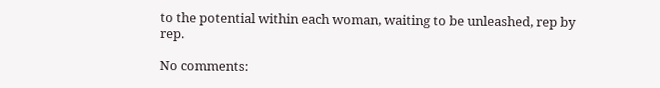to the potential within each woman, waiting to be unleashed, rep by rep.

No comments: